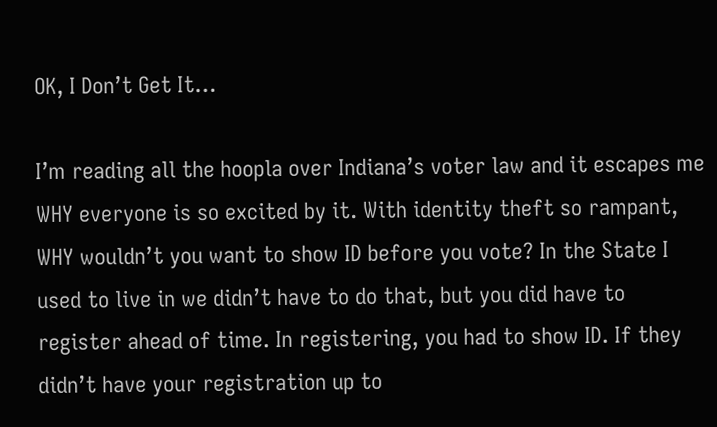OK, I Don’t Get It…

I’m reading all the hoopla over Indiana’s voter law and it escapes me WHY everyone is so excited by it. With identity theft so rampant, WHY wouldn’t you want to show ID before you vote? In the State I used to live in we didn’t have to do that, but you did have to register ahead of time. In registering, you had to show ID. If they didn’t have your registration up to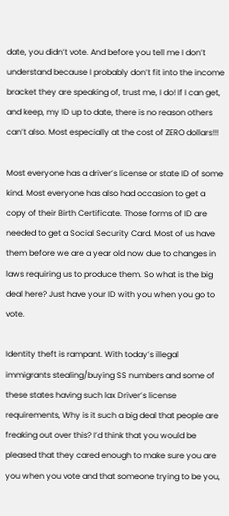date, you didn’t vote. And before you tell me I don’t understand because I probably don’t fit into the income bracket they are speaking of, trust me, I do! If I can get, and keep, my ID up to date, there is no reason others can’t also. Most especially at the cost of ZERO dollars!!!

Most everyone has a driver’s license or state ID of some kind. Most everyone has also had occasion to get a copy of their Birth Certificate. Those forms of ID are needed to get a Social Security Card. Most of us have them before we are a year old now due to changes in laws requiring us to produce them. So what is the big deal here? Just have your ID with you when you go to vote.

Identity theft is rampant. With today’s illegal immigrants stealing/buying SS numbers and some of these states having such lax Driver’s license requirements, Why is it such a big deal that people are freaking out over this? I’d think that you would be pleased that they cared enough to make sure you are you when you vote and that someone trying to be you,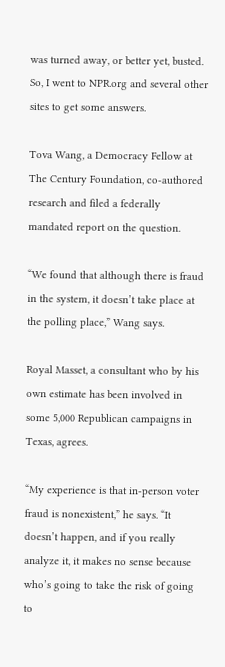was turned away, or better yet, busted. So, I went to NPR.org and several other sites to get some answers.

Tova Wang, a Democracy Fellow at The Century Foundation, co-authored research and filed a federally mandated report on the question.

“We found that although there is fraud in the system, it doesn’t take place at the polling place,” Wang says.

Royal Masset, a consultant who by his own estimate has been involved in some 5,000 Republican campaigns in Texas, agrees.

“My experience is that in-person voter fraud is nonexistent,” he says. “It doesn’t happen, and if you really analyze it, it makes no sense because who’s going to take the risk of going to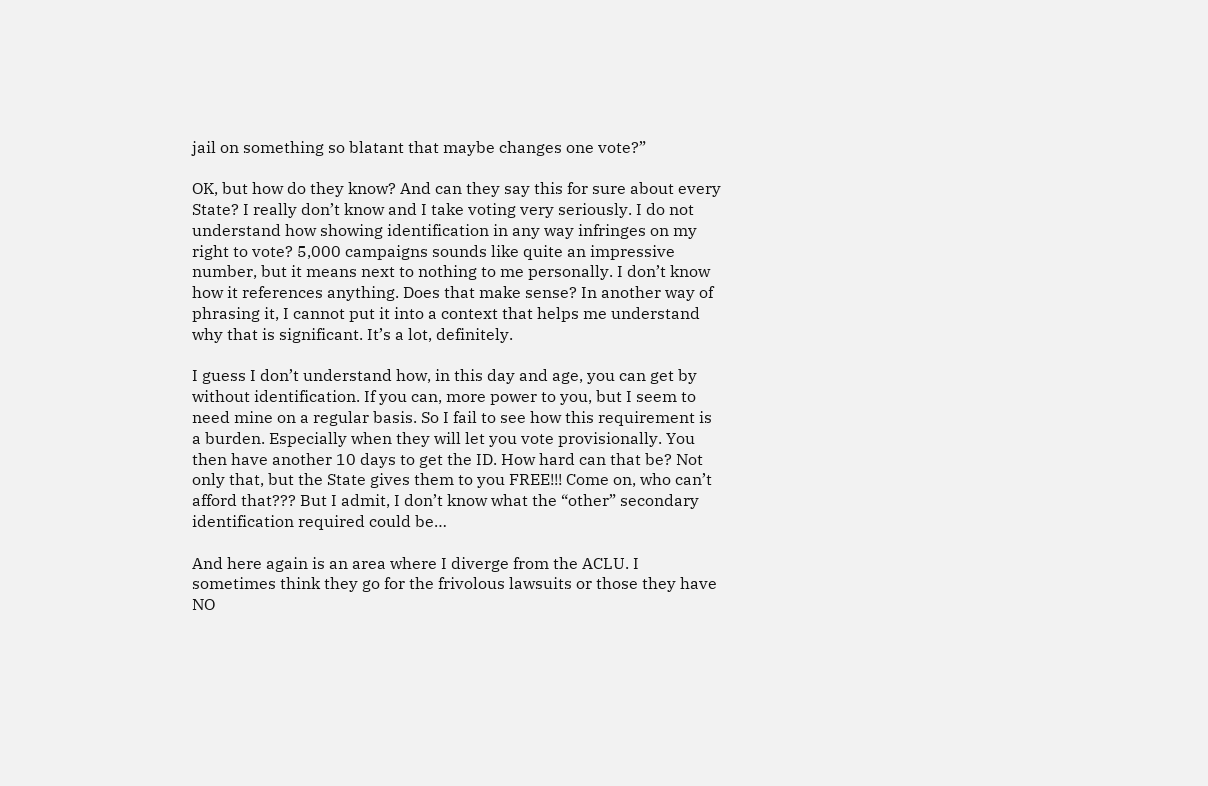jail on something so blatant that maybe changes one vote?”

OK, but how do they know? And can they say this for sure about every State? I really don’t know and I take voting very seriously. I do not understand how showing identification in any way infringes on my right to vote? 5,000 campaigns sounds like quite an impressive number, but it means next to nothing to me personally. I don’t know how it references anything. Does that make sense? In another way of phrasing it, I cannot put it into a context that helps me understand why that is significant. It’s a lot, definitely.

I guess I don’t understand how, in this day and age, you can get by without identification. If you can, more power to you, but I seem to need mine on a regular basis. So I fail to see how this requirement is a burden. Especially when they will let you vote provisionally. You then have another 10 days to get the ID. How hard can that be? Not only that, but the State gives them to you FREE!!! Come on, who can’t afford that??? But I admit, I don’t know what the “other” secondary identification required could be…

And here again is an area where I diverge from the ACLU. I sometimes think they go for the frivolous lawsuits or those they have NO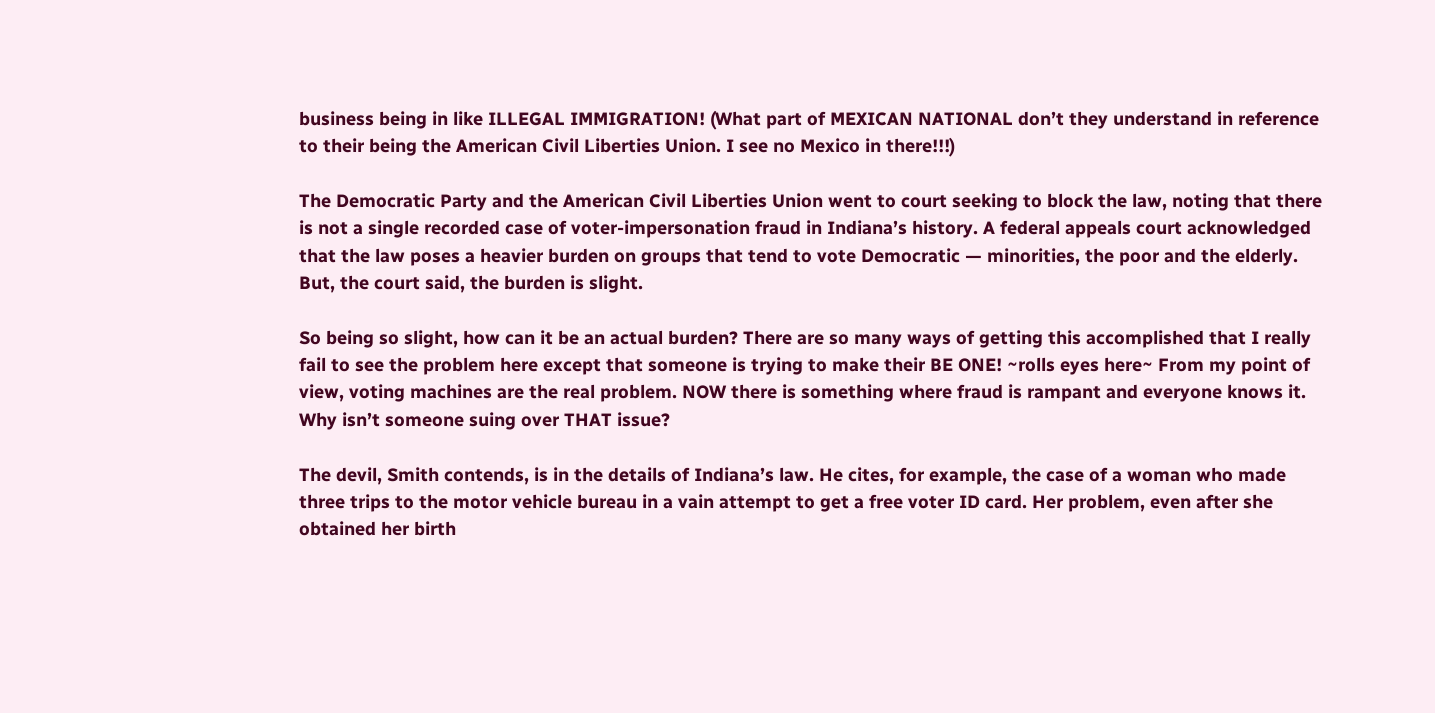business being in like ILLEGAL IMMIGRATION! (What part of MEXICAN NATIONAL don’t they understand in reference to their being the American Civil Liberties Union. I see no Mexico in there!!!)

The Democratic Party and the American Civil Liberties Union went to court seeking to block the law, noting that there is not a single recorded case of voter-impersonation fraud in Indiana’s history. A federal appeals court acknowledged that the law poses a heavier burden on groups that tend to vote Democratic — minorities, the poor and the elderly. But, the court said, the burden is slight.

So being so slight, how can it be an actual burden? There are so many ways of getting this accomplished that I really fail to see the problem here except that someone is trying to make their BE ONE! ~rolls eyes here~ From my point of view, voting machines are the real problem. NOW there is something where fraud is rampant and everyone knows it. Why isn’t someone suing over THAT issue?

The devil, Smith contends, is in the details of Indiana’s law. He cites, for example, the case of a woman who made three trips to the motor vehicle bureau in a vain attempt to get a free voter ID card. Her problem, even after she obtained her birth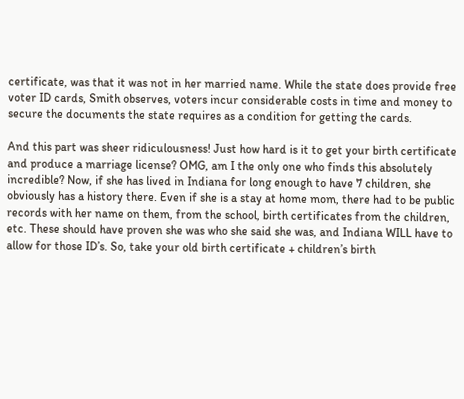certificate, was that it was not in her married name. While the state does provide free voter ID cards, Smith observes, voters incur considerable costs in time and money to secure the documents the state requires as a condition for getting the cards.

And this part was sheer ridiculousness! Just how hard is it to get your birth certificate and produce a marriage license? OMG, am I the only one who finds this absolutely incredible? Now, if she has lived in Indiana for long enough to have 7 children, she obviously has a history there. Even if she is a stay at home mom, there had to be public records with her name on them, from the school, birth certificates from the children, etc. These should have proven she was who she said she was, and Indiana WILL have to allow for those ID’s. So, take your old birth certificate + children’s birth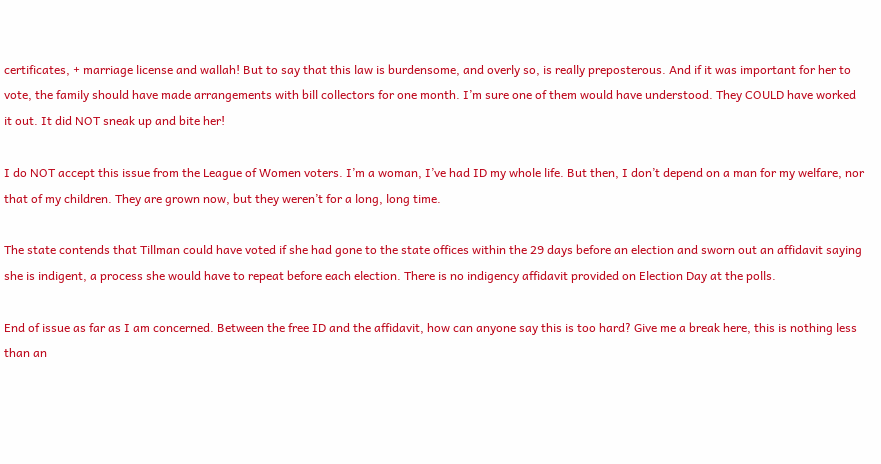certificates, + marriage license and wallah! But to say that this law is burdensome, and overly so, is really preposterous. And if it was important for her to vote, the family should have made arrangements with bill collectors for one month. I’m sure one of them would have understood. They COULD have worked it out. It did NOT sneak up and bite her!

I do NOT accept this issue from the League of Women voters. I’m a woman, I’ve had ID my whole life. But then, I don’t depend on a man for my welfare, nor that of my children. They are grown now, but they weren’t for a long, long time.

The state contends that Tillman could have voted if she had gone to the state offices within the 29 days before an election and sworn out an affidavit saying she is indigent, a process she would have to repeat before each election. There is no indigency affidavit provided on Election Day at the polls.

End of issue as far as I am concerned. Between the free ID and the affidavit, how can anyone say this is too hard? Give me a break here, this is nothing less than an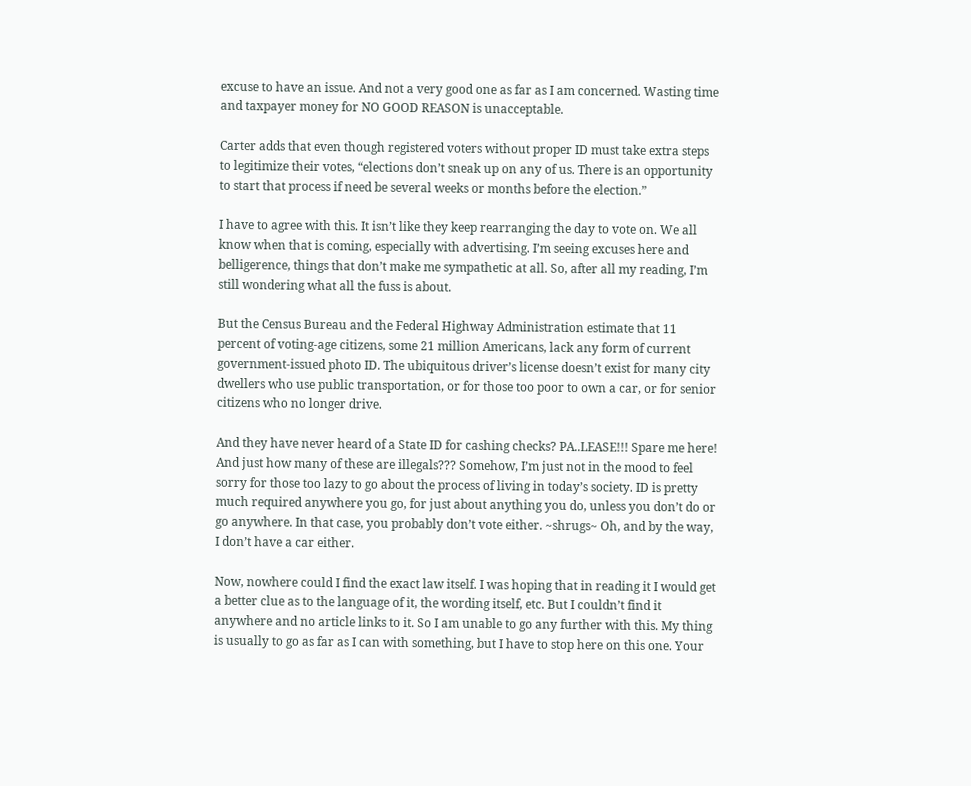excuse to have an issue. And not a very good one as far as I am concerned. Wasting time and taxpayer money for NO GOOD REASON is unacceptable.

Carter adds that even though registered voters without proper ID must take extra steps to legitimize their votes, “elections don’t sneak up on any of us. There is an opportunity to start that process if need be several weeks or months before the election.”

I have to agree with this. It isn’t like they keep rearranging the day to vote on. We all know when that is coming, especially with advertising. I’m seeing excuses here and belligerence, things that don’t make me sympathetic at all. So, after all my reading, I’m still wondering what all the fuss is about.

But the Census Bureau and the Federal Highway Administration estimate that 11 percent of voting-age citizens, some 21 million Americans, lack any form of current government-issued photo ID. The ubiquitous driver’s license doesn’t exist for many city dwellers who use public transportation, or for those too poor to own a car, or for senior citizens who no longer drive.

And they have never heard of a State ID for cashing checks? PA..LEASE!!! Spare me here! And just how many of these are illegals??? Somehow, I’m just not in the mood to feel sorry for those too lazy to go about the process of living in today’s society. ID is pretty much required anywhere you go, for just about anything you do, unless you don’t do or go anywhere. In that case, you probably don’t vote either. ~shrugs~ Oh, and by the way, I don’t have a car either.

Now, nowhere could I find the exact law itself. I was hoping that in reading it I would get a better clue as to the language of it, the wording itself, etc. But I couldn’t find it anywhere and no article links to it. So I am unable to go any further with this. My thing is usually to go as far as I can with something, but I have to stop here on this one. Your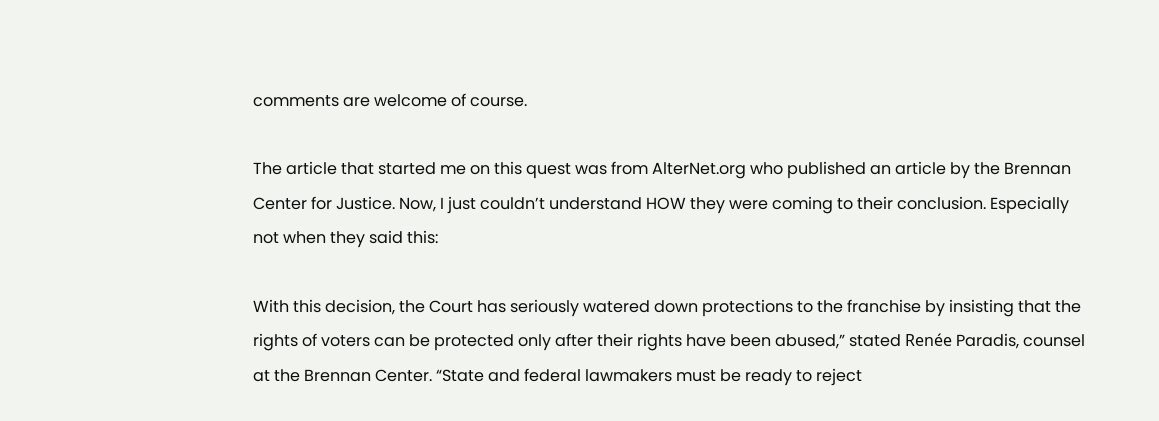comments are welcome of course.

The article that started me on this quest was from AlterNet.org who published an article by the Brennan Center for Justice. Now, I just couldn’t understand HOW they were coming to their conclusion. Especially not when they said this:

With this decision, the Court has seriously watered down protections to the franchise by insisting that the rights of voters can be protected only after their rights have been abused,” stated Renée Paradis, counsel at the Brennan Center. “State and federal lawmakers must be ready to reject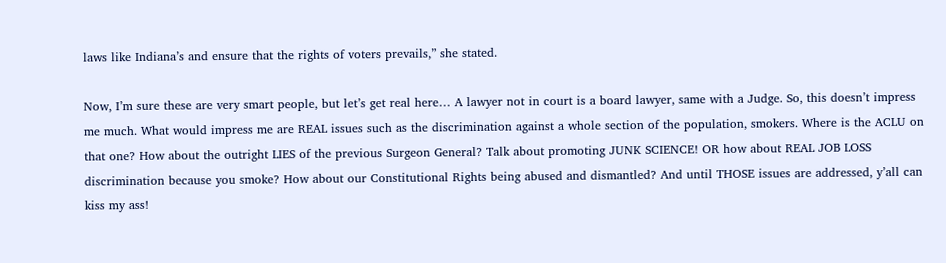laws like Indiana’s and ensure that the rights of voters prevails,” she stated.

Now, I’m sure these are very smart people, but let’s get real here… A lawyer not in court is a board lawyer, same with a Judge. So, this doesn’t impress me much. What would impress me are REAL issues such as the discrimination against a whole section of the population, smokers. Where is the ACLU on that one? How about the outright LIES of the previous Surgeon General? Talk about promoting JUNK SCIENCE! OR how about REAL JOB LOSS discrimination because you smoke? How about our Constitutional Rights being abused and dismantled? And until THOSE issues are addressed, y’all can kiss my ass!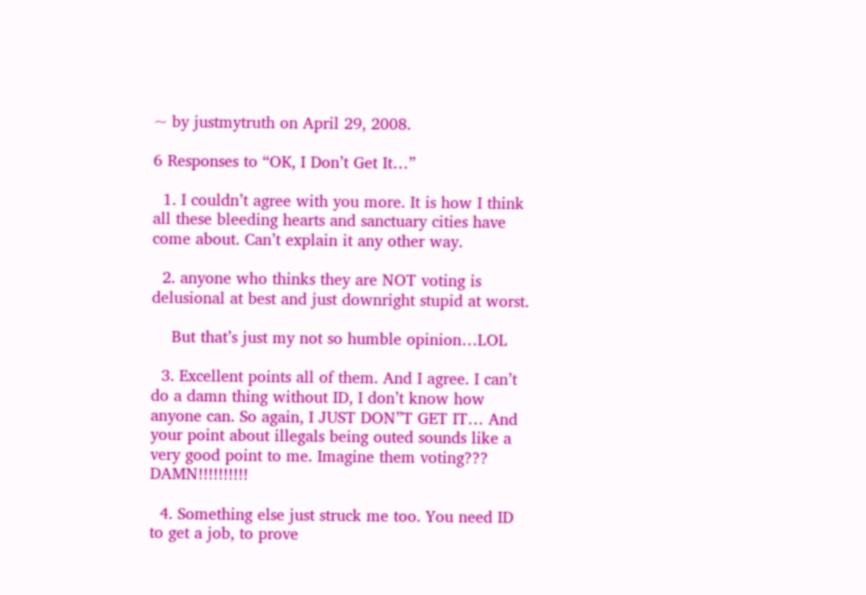~ by justmytruth on April 29, 2008.

6 Responses to “OK, I Don’t Get It…”

  1. I couldn’t agree with you more. It is how I think all these bleeding hearts and sanctuary cities have come about. Can’t explain it any other way.

  2. anyone who thinks they are NOT voting is delusional at best and just downright stupid at worst.

    But that’s just my not so humble opinion…LOL

  3. Excellent points all of them. And I agree. I can’t do a damn thing without ID, I don’t know how anyone can. So again, I JUST DON”T GET IT… And your point about illegals being outed sounds like a very good point to me. Imagine them voting??? DAMN!!!!!!!!!!

  4. Something else just struck me too. You need ID to get a job, to prove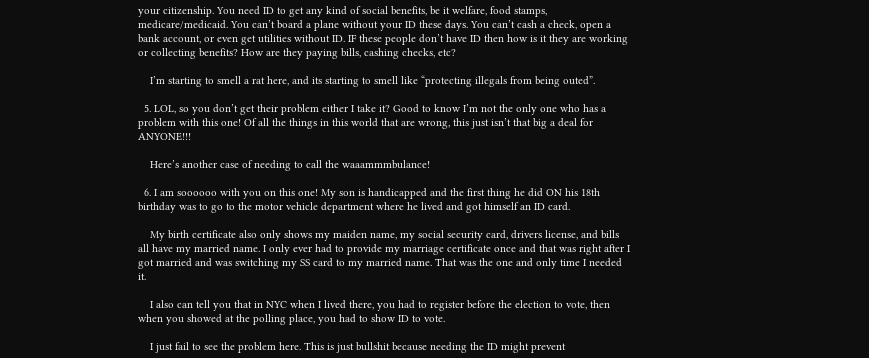your citizenship. You need ID to get any kind of social benefits, be it welfare, food stamps, medicare/medicaid. You can’t board a plane without your ID these days. You can’t cash a check, open a bank account, or even get utilities without ID. IF these people don’t have ID then how is it they are working or collecting benefits? How are they paying bills, cashing checks, etc?

    I’m starting to smell a rat here, and its starting to smell like “protecting illegals from being outed”.

  5. LOL, so you don’t get their problem either I take it? Good to know I’m not the only one who has a problem with this one! Of all the things in this world that are wrong, this just isn’t that big a deal for ANYONE!!!

    Here’s another case of needing to call the waaammmbulance!

  6. I am soooooo with you on this one! My son is handicapped and the first thing he did ON his 18th birthday was to go to the motor vehicle department where he lived and got himself an ID card.

    My birth certificate also only shows my maiden name, my social security card, drivers license, and bills all have my married name. I only ever had to provide my marriage certificate once and that was right after I got married and was switching my SS card to my married name. That was the one and only time I needed it.

    I also can tell you that in NYC when I lived there, you had to register before the election to vote, then when you showed at the polling place, you had to show ID to vote.

    I just fail to see the problem here. This is just bullshit because needing the ID might prevent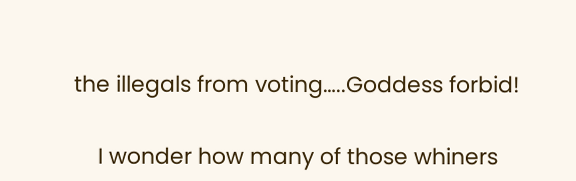the illegals from voting…..Goddess forbid!

    I wonder how many of those whiners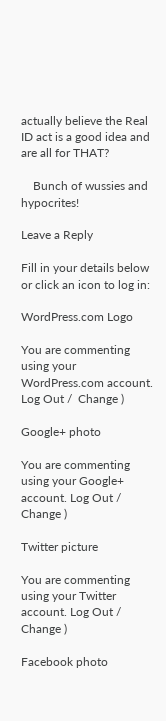actually believe the Real ID act is a good idea and are all for THAT?

    Bunch of wussies and hypocrites!

Leave a Reply

Fill in your details below or click an icon to log in:

WordPress.com Logo

You are commenting using your WordPress.com account. Log Out /  Change )

Google+ photo

You are commenting using your Google+ account. Log Out /  Change )

Twitter picture

You are commenting using your Twitter account. Log Out /  Change )

Facebook photo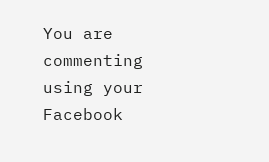You are commenting using your Facebook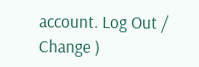account. Log Out /  Change )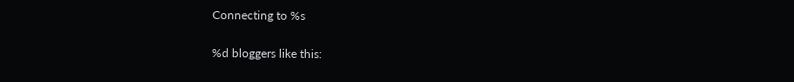Connecting to %s

%d bloggers like this: